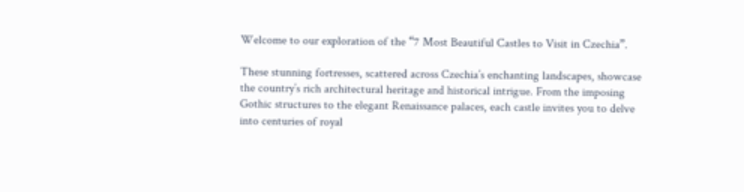Welcome to our exploration of the “7 Most Beautiful Castles to Visit in Czechia”.

These stunning fortresses, scattered across Czechia’s enchanting landscapes, showcase the country’s rich architectural heritage and historical intrigue. From the imposing Gothic structures to the elegant Renaissance palaces, each castle invites you to delve into centuries of royal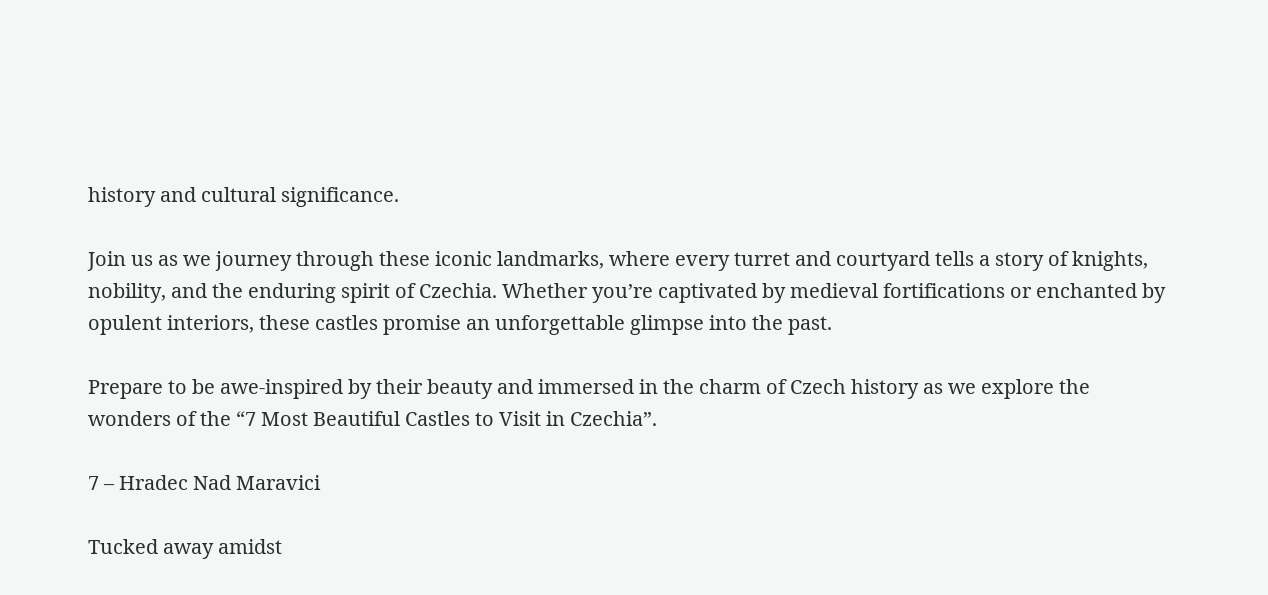history and cultural significance.

Join us as we journey through these iconic landmarks, where every turret and courtyard tells a story of knights, nobility, and the enduring spirit of Czechia. Whether you’re captivated by medieval fortifications or enchanted by opulent interiors, these castles promise an unforgettable glimpse into the past.

Prepare to be awe-inspired by their beauty and immersed in the charm of Czech history as we explore the wonders of the “7 Most Beautiful Castles to Visit in Czechia”.

7 – Hradec Nad Maravici

Tucked away amidst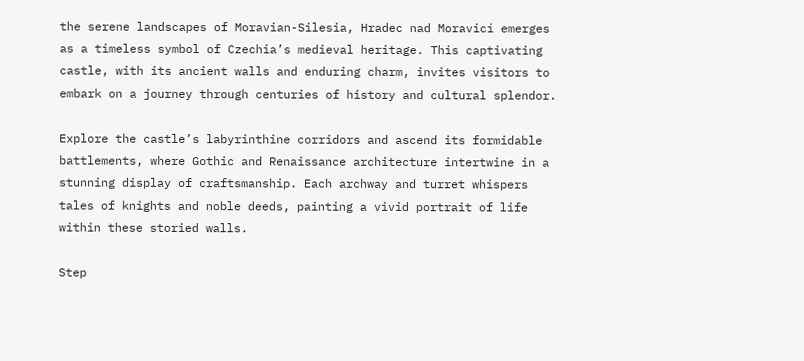the serene landscapes of Moravian-Silesia, Hradec nad Moravicí emerges as a timeless symbol of Czechia’s medieval heritage. This captivating castle, with its ancient walls and enduring charm, invites visitors to embark on a journey through centuries of history and cultural splendor.

Explore the castle’s labyrinthine corridors and ascend its formidable battlements, where Gothic and Renaissance architecture intertwine in a stunning display of craftsmanship. Each archway and turret whispers tales of knights and noble deeds, painting a vivid portrait of life within these storied walls.

Step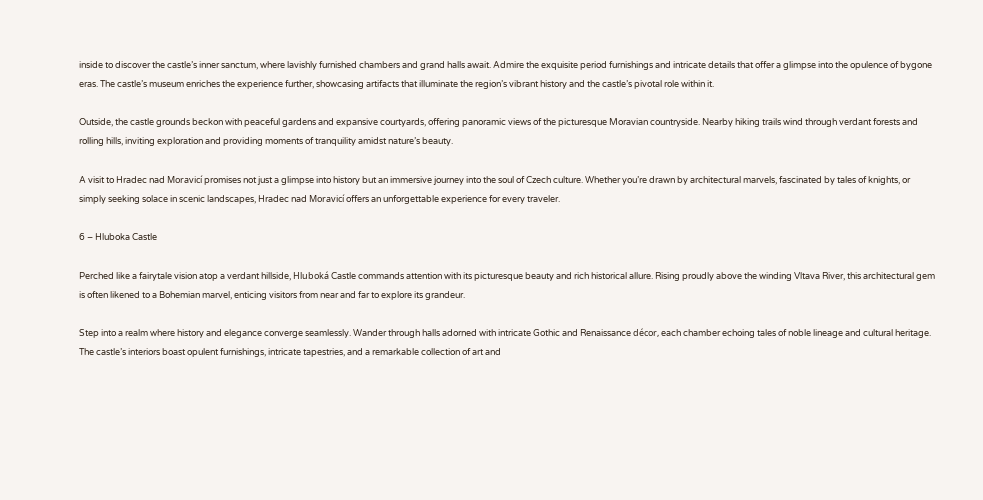inside to discover the castle’s inner sanctum, where lavishly furnished chambers and grand halls await. Admire the exquisite period furnishings and intricate details that offer a glimpse into the opulence of bygone eras. The castle’s museum enriches the experience further, showcasing artifacts that illuminate the region’s vibrant history and the castle’s pivotal role within it.

Outside, the castle grounds beckon with peaceful gardens and expansive courtyards, offering panoramic views of the picturesque Moravian countryside. Nearby hiking trails wind through verdant forests and rolling hills, inviting exploration and providing moments of tranquility amidst nature’s beauty.

A visit to Hradec nad Moravicí promises not just a glimpse into history but an immersive journey into the soul of Czech culture. Whether you’re drawn by architectural marvels, fascinated by tales of knights, or simply seeking solace in scenic landscapes, Hradec nad Moravicí offers an unforgettable experience for every traveler.

6 – Hluboka Castle

Perched like a fairytale vision atop a verdant hillside, Hluboká Castle commands attention with its picturesque beauty and rich historical allure. Rising proudly above the winding Vltava River, this architectural gem is often likened to a Bohemian marvel, enticing visitors from near and far to explore its grandeur.

Step into a realm where history and elegance converge seamlessly. Wander through halls adorned with intricate Gothic and Renaissance décor, each chamber echoing tales of noble lineage and cultural heritage. The castle’s interiors boast opulent furnishings, intricate tapestries, and a remarkable collection of art and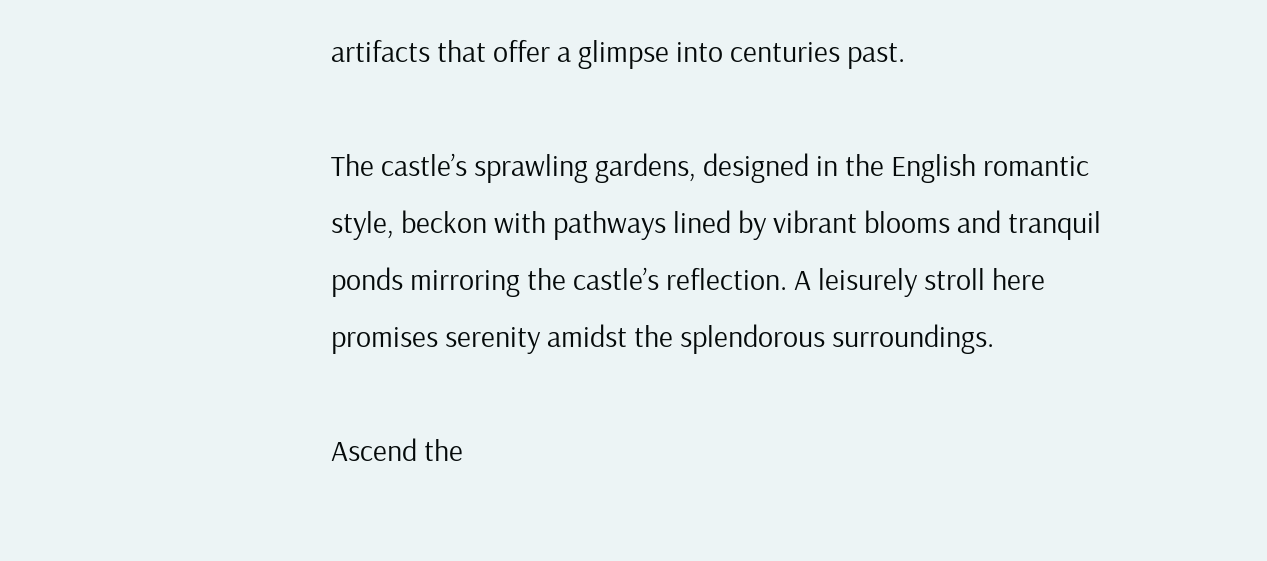artifacts that offer a glimpse into centuries past.

The castle’s sprawling gardens, designed in the English romantic style, beckon with pathways lined by vibrant blooms and tranquil ponds mirroring the castle’s reflection. A leisurely stroll here promises serenity amidst the splendorous surroundings.

Ascend the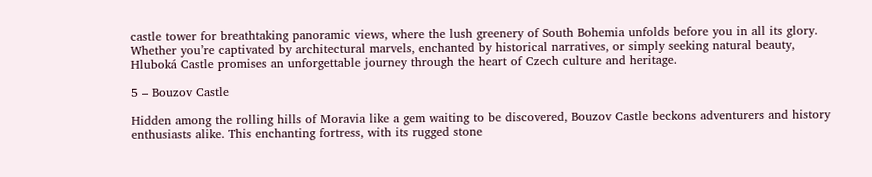castle tower for breathtaking panoramic views, where the lush greenery of South Bohemia unfolds before you in all its glory. Whether you’re captivated by architectural marvels, enchanted by historical narratives, or simply seeking natural beauty, Hluboká Castle promises an unforgettable journey through the heart of Czech culture and heritage.

5 – Bouzov Castle

Hidden among the rolling hills of Moravia like a gem waiting to be discovered, Bouzov Castle beckons adventurers and history enthusiasts alike. This enchanting fortress, with its rugged stone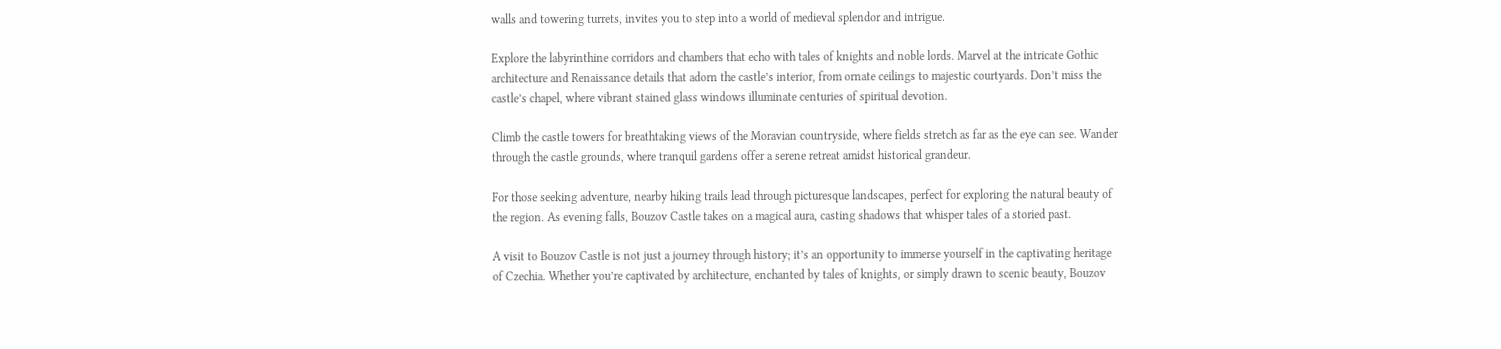walls and towering turrets, invites you to step into a world of medieval splendor and intrigue.

Explore the labyrinthine corridors and chambers that echo with tales of knights and noble lords. Marvel at the intricate Gothic architecture and Renaissance details that adorn the castle’s interior, from ornate ceilings to majestic courtyards. Don’t miss the castle’s chapel, where vibrant stained glass windows illuminate centuries of spiritual devotion.

Climb the castle towers for breathtaking views of the Moravian countryside, where fields stretch as far as the eye can see. Wander through the castle grounds, where tranquil gardens offer a serene retreat amidst historical grandeur.

For those seeking adventure, nearby hiking trails lead through picturesque landscapes, perfect for exploring the natural beauty of the region. As evening falls, Bouzov Castle takes on a magical aura, casting shadows that whisper tales of a storied past.

A visit to Bouzov Castle is not just a journey through history; it’s an opportunity to immerse yourself in the captivating heritage of Czechia. Whether you’re captivated by architecture, enchanted by tales of knights, or simply drawn to scenic beauty, Bouzov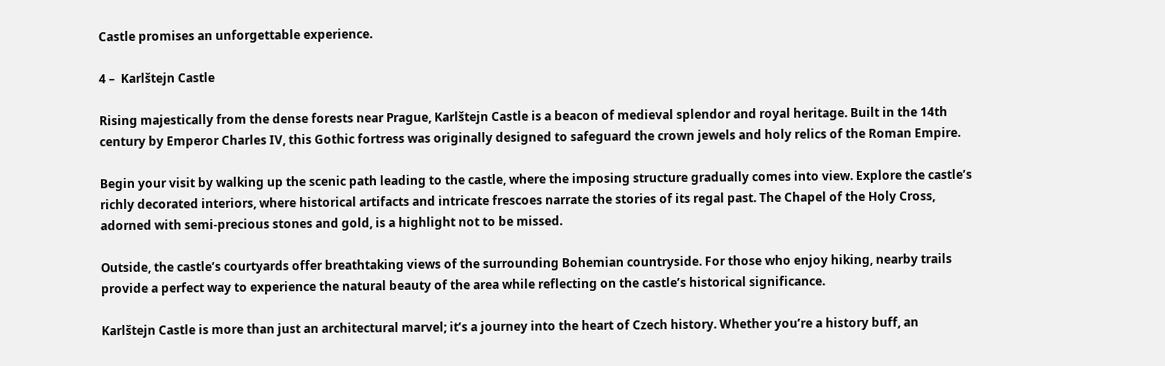Castle promises an unforgettable experience.

4 –  Karlštejn Castle

Rising majestically from the dense forests near Prague, Karlštejn Castle is a beacon of medieval splendor and royal heritage. Built in the 14th century by Emperor Charles IV, this Gothic fortress was originally designed to safeguard the crown jewels and holy relics of the Roman Empire.

Begin your visit by walking up the scenic path leading to the castle, where the imposing structure gradually comes into view. Explore the castle’s richly decorated interiors, where historical artifacts and intricate frescoes narrate the stories of its regal past. The Chapel of the Holy Cross, adorned with semi-precious stones and gold, is a highlight not to be missed.

Outside, the castle’s courtyards offer breathtaking views of the surrounding Bohemian countryside. For those who enjoy hiking, nearby trails provide a perfect way to experience the natural beauty of the area while reflecting on the castle’s historical significance.

Karlštejn Castle is more than just an architectural marvel; it’s a journey into the heart of Czech history. Whether you’re a history buff, an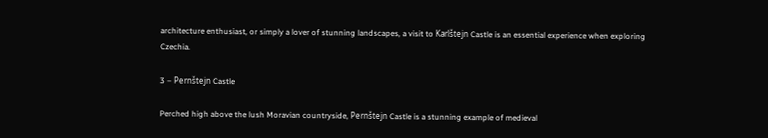architecture enthusiast, or simply a lover of stunning landscapes, a visit to Karlštejn Castle is an essential experience when exploring Czechia.

3 – Pernštejn Castle

Perched high above the lush Moravian countryside, Pernštejn Castle is a stunning example of medieval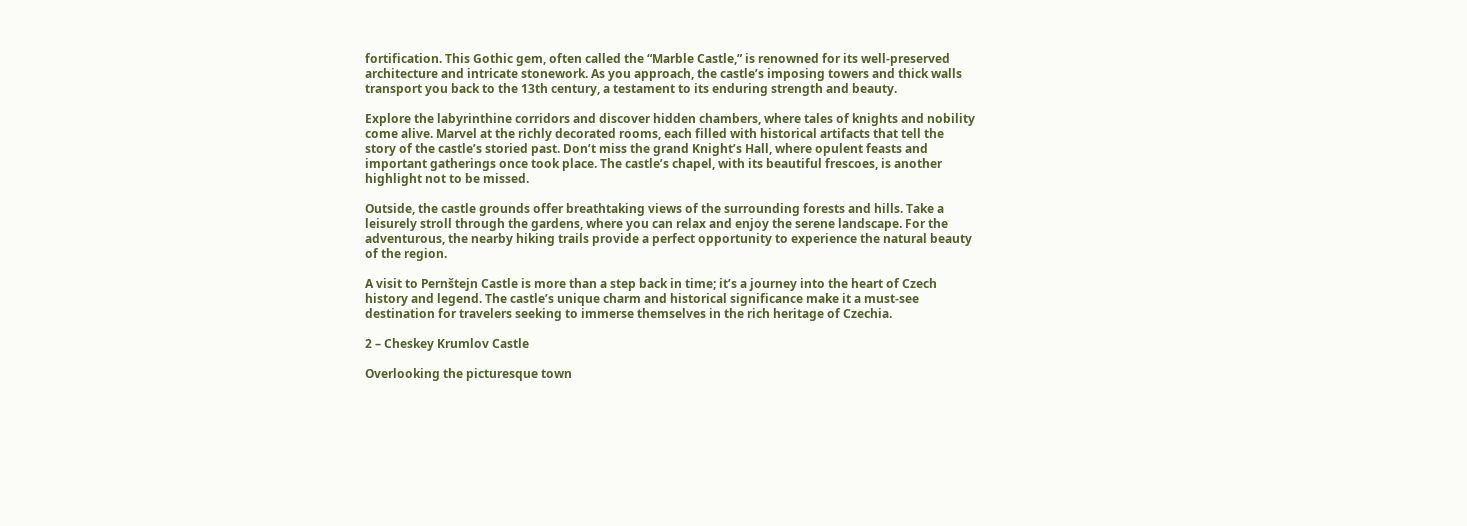fortification. This Gothic gem, often called the “Marble Castle,” is renowned for its well-preserved architecture and intricate stonework. As you approach, the castle’s imposing towers and thick walls transport you back to the 13th century, a testament to its enduring strength and beauty.

Explore the labyrinthine corridors and discover hidden chambers, where tales of knights and nobility come alive. Marvel at the richly decorated rooms, each filled with historical artifacts that tell the story of the castle’s storied past. Don’t miss the grand Knight’s Hall, where opulent feasts and important gatherings once took place. The castle’s chapel, with its beautiful frescoes, is another highlight not to be missed.

Outside, the castle grounds offer breathtaking views of the surrounding forests and hills. Take a leisurely stroll through the gardens, where you can relax and enjoy the serene landscape. For the adventurous, the nearby hiking trails provide a perfect opportunity to experience the natural beauty of the region.

A visit to Pernštejn Castle is more than a step back in time; it’s a journey into the heart of Czech history and legend. The castle’s unique charm and historical significance make it a must-see destination for travelers seeking to immerse themselves in the rich heritage of Czechia.

2 – Cheskey Krumlov Castle

Overlooking the picturesque town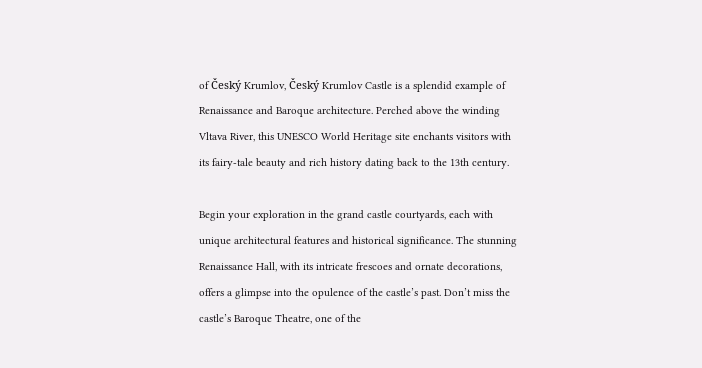of Český Krumlov, Český Krumlov Castle is a splendid example of Renaissance and Baroque architecture. Perched above the winding Vltava River, this UNESCO World Heritage site enchants visitors with its fairy-tale beauty and rich history dating back to the 13th century.

Begin your exploration in the grand castle courtyards, each with unique architectural features and historical significance. The stunning Renaissance Hall, with its intricate frescoes and ornate decorations, offers a glimpse into the opulence of the castle’s past. Don’t miss the castle’s Baroque Theatre, one of the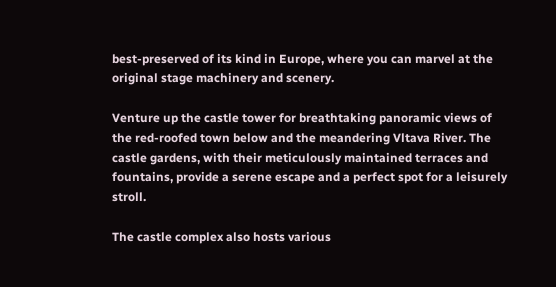best-preserved of its kind in Europe, where you can marvel at the original stage machinery and scenery.

Venture up the castle tower for breathtaking panoramic views of the red-roofed town below and the meandering Vltava River. The castle gardens, with their meticulously maintained terraces and fountains, provide a serene escape and a perfect spot for a leisurely stroll.

The castle complex also hosts various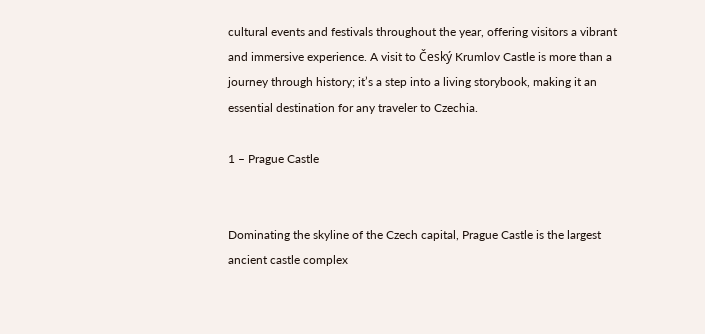cultural events and festivals throughout the year, offering visitors a vibrant and immersive experience. A visit to Český Krumlov Castle is more than a journey through history; it’s a step into a living storybook, making it an essential destination for any traveler to Czechia.

1 – Prague Castle


Dominating the skyline of the Czech capital, Prague Castle is the largest ancient castle complex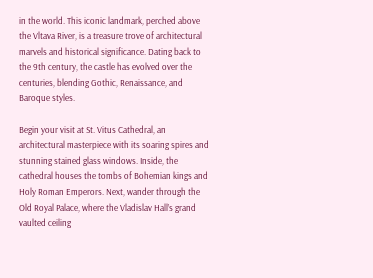in the world. This iconic landmark, perched above the Vltava River, is a treasure trove of architectural marvels and historical significance. Dating back to the 9th century, the castle has evolved over the centuries, blending Gothic, Renaissance, and Baroque styles.

Begin your visit at St. Vitus Cathedral, an architectural masterpiece with its soaring spires and stunning stained glass windows. Inside, the cathedral houses the tombs of Bohemian kings and Holy Roman Emperors. Next, wander through the Old Royal Palace, where the Vladislav Hall’s grand vaulted ceiling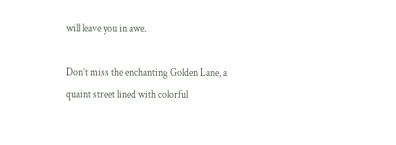will leave you in awe.

Don’t miss the enchanting Golden Lane, a quaint street lined with colorful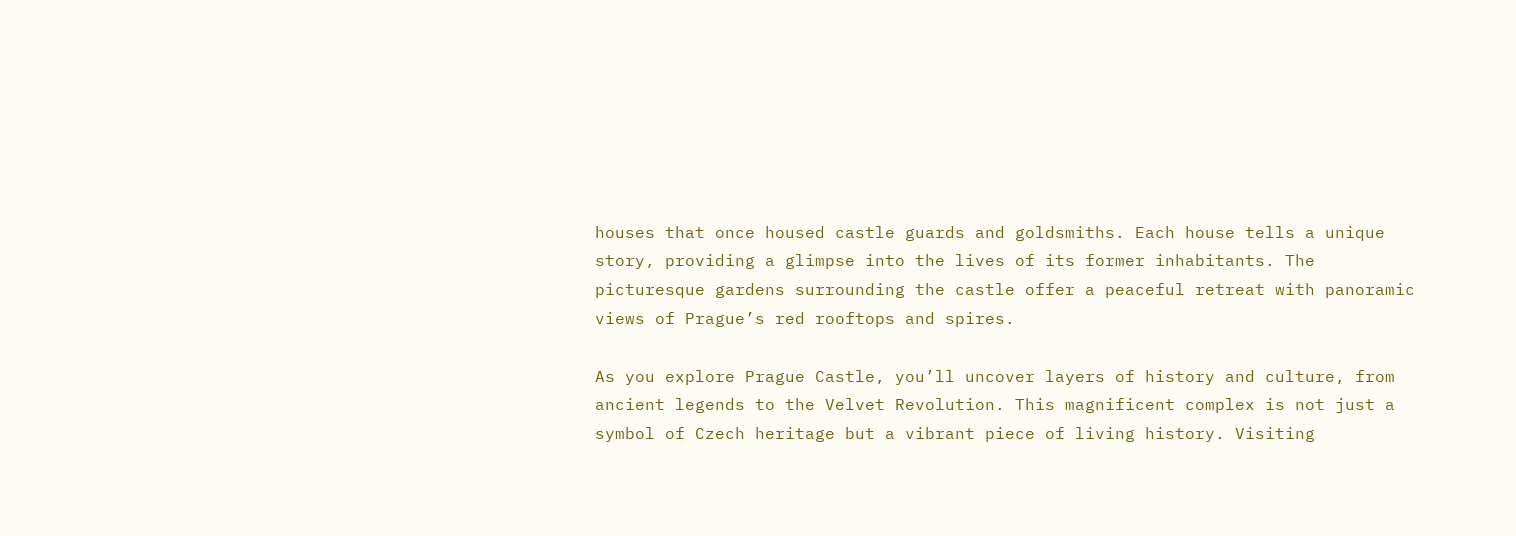houses that once housed castle guards and goldsmiths. Each house tells a unique story, providing a glimpse into the lives of its former inhabitants. The picturesque gardens surrounding the castle offer a peaceful retreat with panoramic views of Prague’s red rooftops and spires.

As you explore Prague Castle, you’ll uncover layers of history and culture, from ancient legends to the Velvet Revolution. This magnificent complex is not just a symbol of Czech heritage but a vibrant piece of living history. Visiting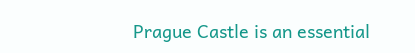Prague Castle is an essential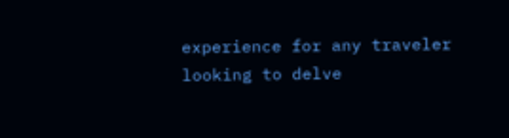experience for any traveler looking to delve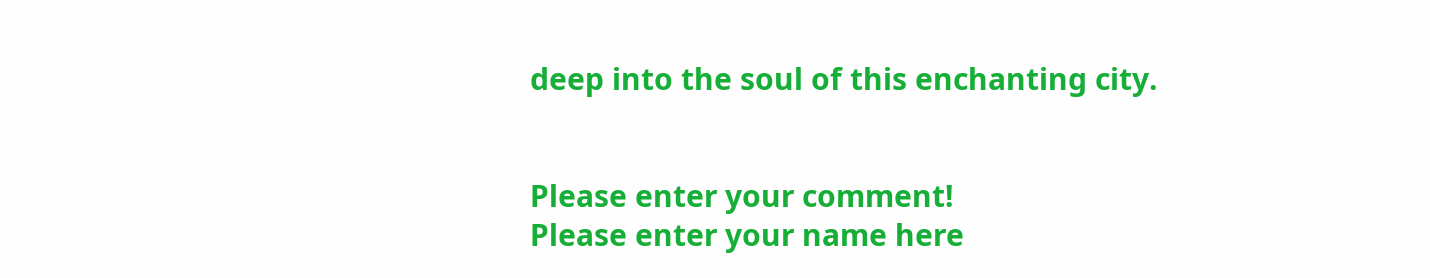deep into the soul of this enchanting city.


Please enter your comment!
Please enter your name here